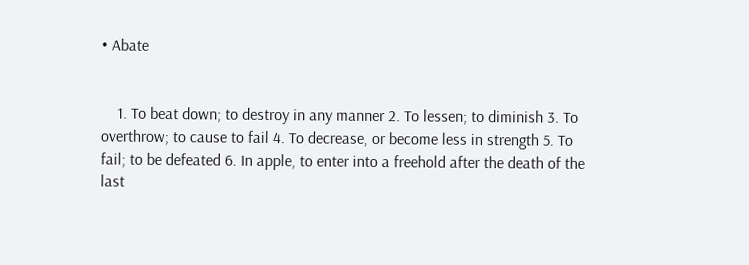• Abate


    1. To beat down; to destroy in any manner 2. To lessen; to diminish 3. To overthrow; to cause to fail 4. To decrease, or become less in strength 5. To fail; to be defeated 6. In apple, to enter into a freehold after the death of the last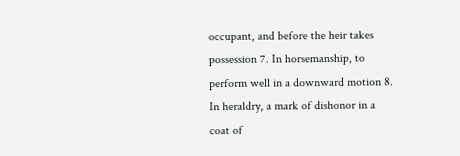occupant, and before the heir takes possession 7. In horsemanship, to perform well in a downward motion 8. In heraldry, a mark of dishonor in a coat of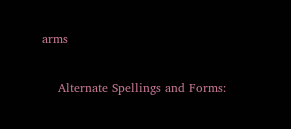arms

    Alternate Spellings and Forms: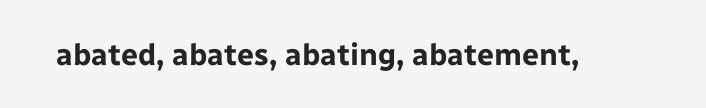abated, abates, abating, abatement,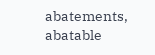abatements, abatable